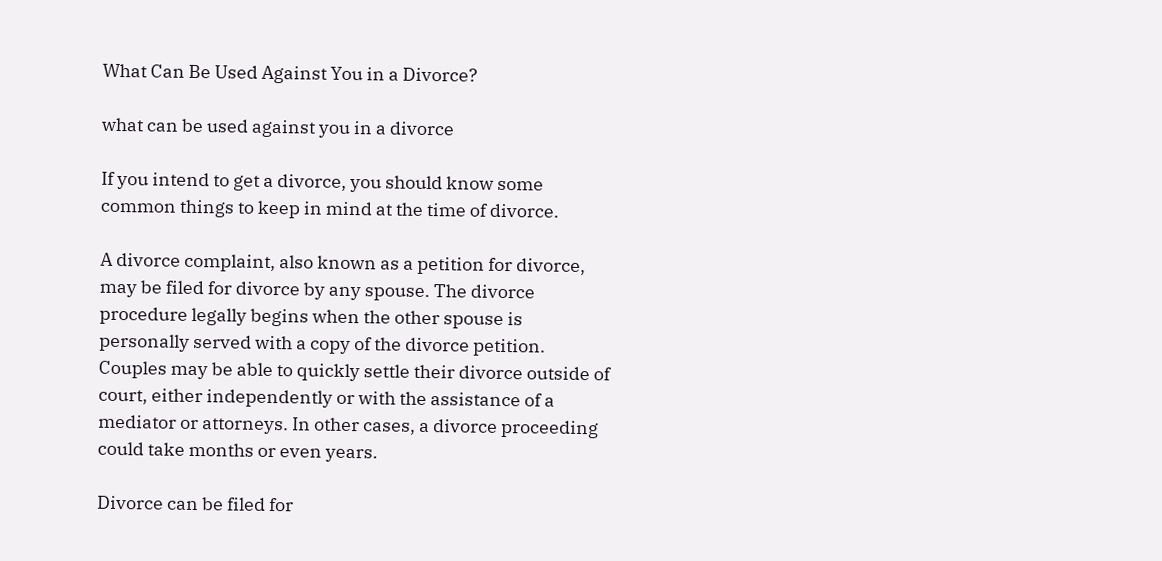What Can Be Used Against You in a Divorce?

what can be used against you in a divorce

If you intend to get a divorce, you should know some common things to keep in mind at the time of divorce.

A divorce complaint, also known as a petition for divorce, may be filed for divorce by any spouse. The divorce procedure legally begins when the other spouse is personally served with a copy of the divorce petition. Couples may be able to quickly settle their divorce outside of court, either independently or with the assistance of a mediator or attorneys. In other cases, a divorce proceeding could take months or even years.

Divorce can be filed for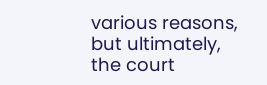various reasons, but ultimately, the court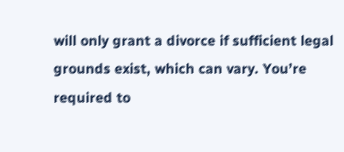will only grant a divorce if sufficient legal grounds exist, which can vary. You’re required to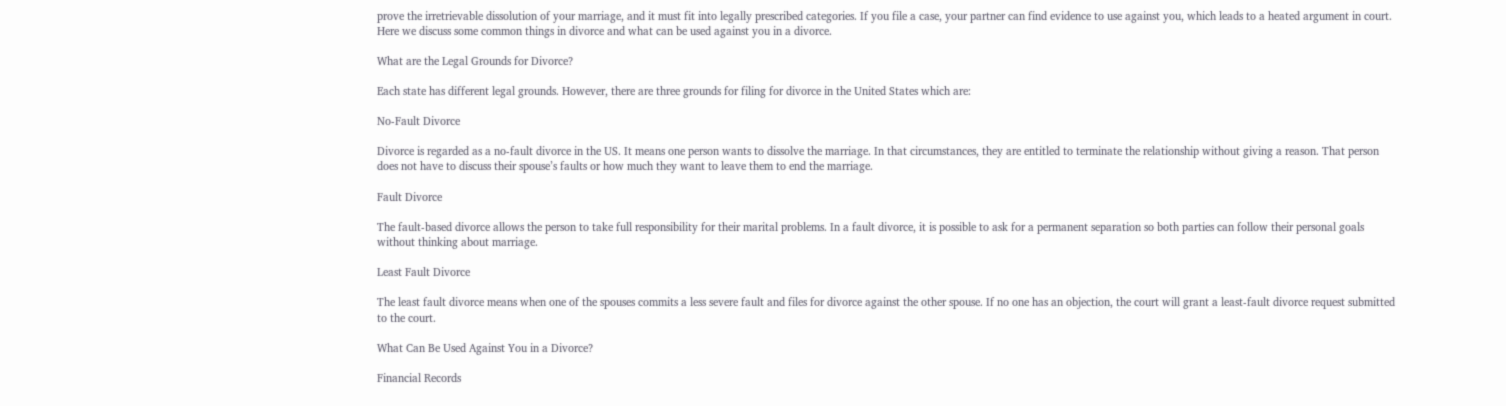prove the irretrievable dissolution of your marriage, and it must fit into legally prescribed categories. If you file a case, your partner can find evidence to use against you, which leads to a heated argument in court. Here we discuss some common things in divorce and what can be used against you in a divorce.

What are the Legal Grounds for Divorce?

Each state has different legal grounds. However, there are three grounds for filing for divorce in the United States which are:

No-Fault Divorce

Divorce is regarded as a no-fault divorce in the US. It means one person wants to dissolve the marriage. In that circumstances, they are entitled to terminate the relationship without giving a reason. That person does not have to discuss their spouse’s faults or how much they want to leave them to end the marriage.

Fault Divorce

The fault-based divorce allows the person to take full responsibility for their marital problems. In a fault divorce, it is possible to ask for a permanent separation so both parties can follow their personal goals without thinking about marriage.

Least Fault Divorce

The least fault divorce means when one of the spouses commits a less severe fault and files for divorce against the other spouse. If no one has an objection, the court will grant a least-fault divorce request submitted to the court.

What Can Be Used Against You in a Divorce?

Financial Records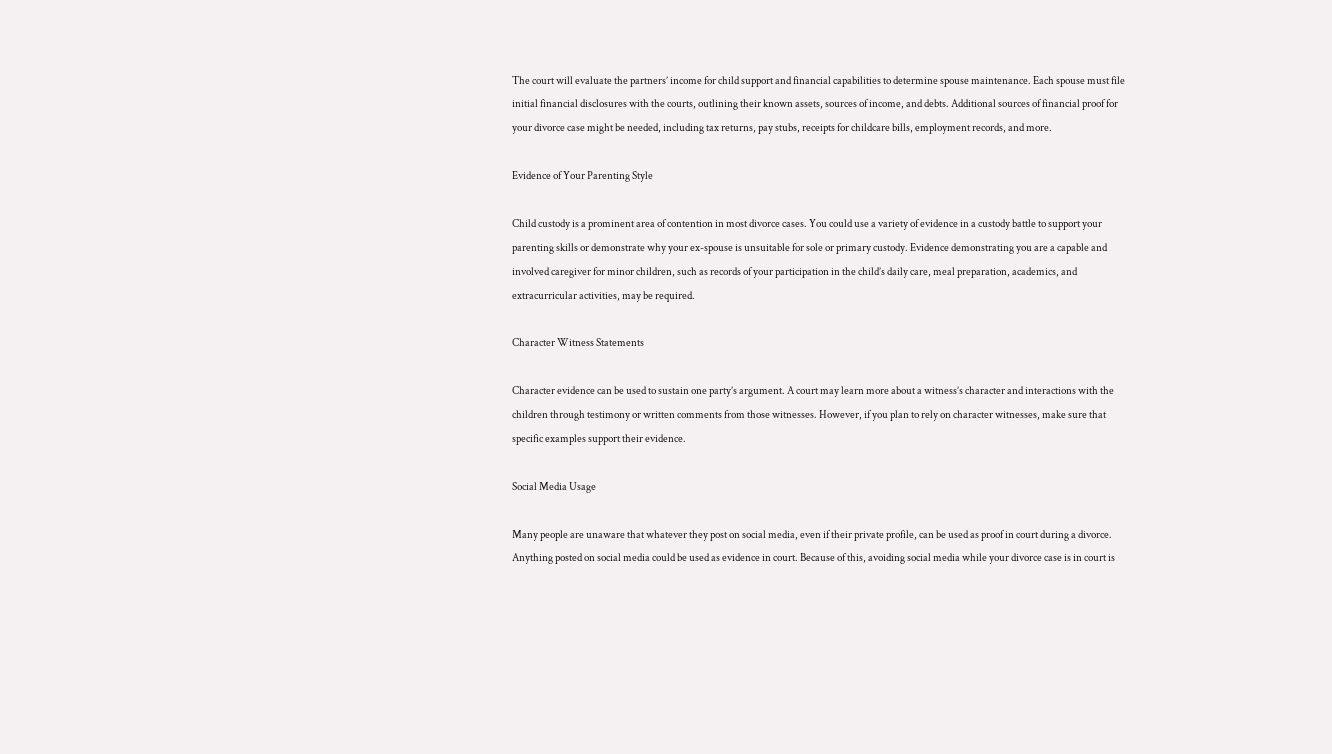The court will evaluate the partners’ income for child support and financial capabilities to determine spouse maintenance. Each spouse must file initial financial disclosures with the courts, outlining their known assets, sources of income, and debts. Additional sources of financial proof for your divorce case might be needed, including tax returns, pay stubs, receipts for childcare bills, employment records, and more.

Evidence of Your Parenting Style

Child custody is a prominent area of contention in most divorce cases. You could use a variety of evidence in a custody battle to support your parenting skills or demonstrate why your ex-spouse is unsuitable for sole or primary custody. Evidence demonstrating you are a capable and involved caregiver for minor children, such as records of your participation in the child’s daily care, meal preparation, academics, and extracurricular activities, may be required.

Character Witness Statements

Character evidence can be used to sustain one party’s argument. A court may learn more about a witness’s character and interactions with the children through testimony or written comments from those witnesses. However, if you plan to rely on character witnesses, make sure that specific examples support their evidence.

Social Media Usage

Many people are unaware that whatever they post on social media, even if their private profile, can be used as proof in court during a divorce. Anything posted on social media could be used as evidence in court. Because of this, avoiding social media while your divorce case is in court is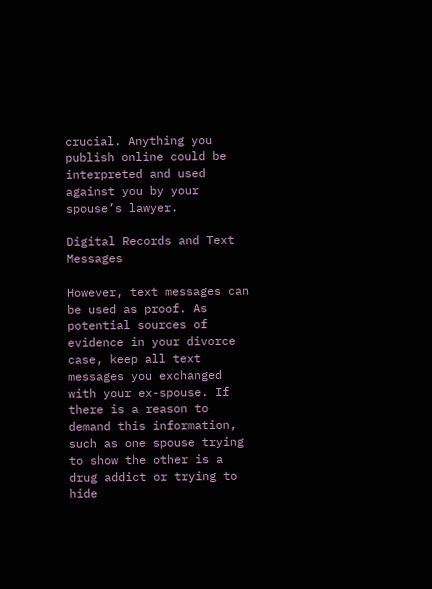crucial. Anything you publish online could be interpreted and used against you by your spouse’s lawyer.

Digital Records and Text Messages

However, text messages can be used as proof. As potential sources of evidence in your divorce case, keep all text messages you exchanged with your ex-spouse. If there is a reason to demand this information, such as one spouse trying to show the other is a drug addict or trying to hide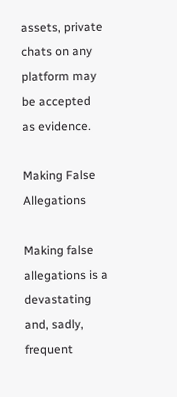assets, private chats on any platform may be accepted as evidence.

Making False Allegations

Making false allegations is a devastating and, sadly, frequent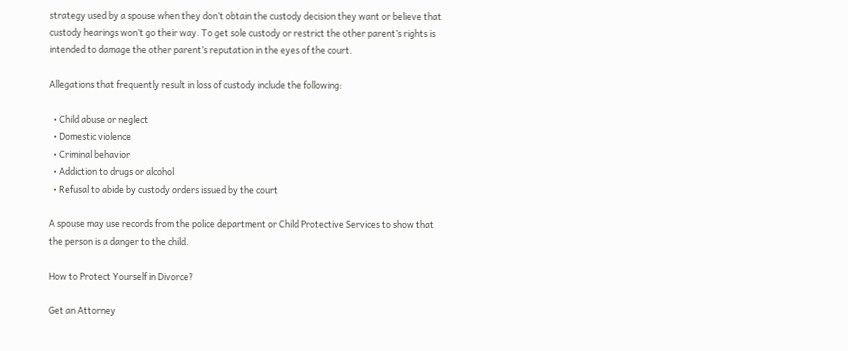strategy used by a spouse when they don’t obtain the custody decision they want or believe that custody hearings won’t go their way. To get sole custody or restrict the other parent’s rights is intended to damage the other parent’s reputation in the eyes of the court.

Allegations that frequently result in loss of custody include the following:

  • Child abuse or neglect
  • Domestic violence
  • Criminal behavior
  • Addiction to drugs or alcohol
  • Refusal to abide by custody orders issued by the court

A spouse may use records from the police department or Child Protective Services to show that the person is a danger to the child.

How to Protect Yourself in Divorce?

Get an Attorney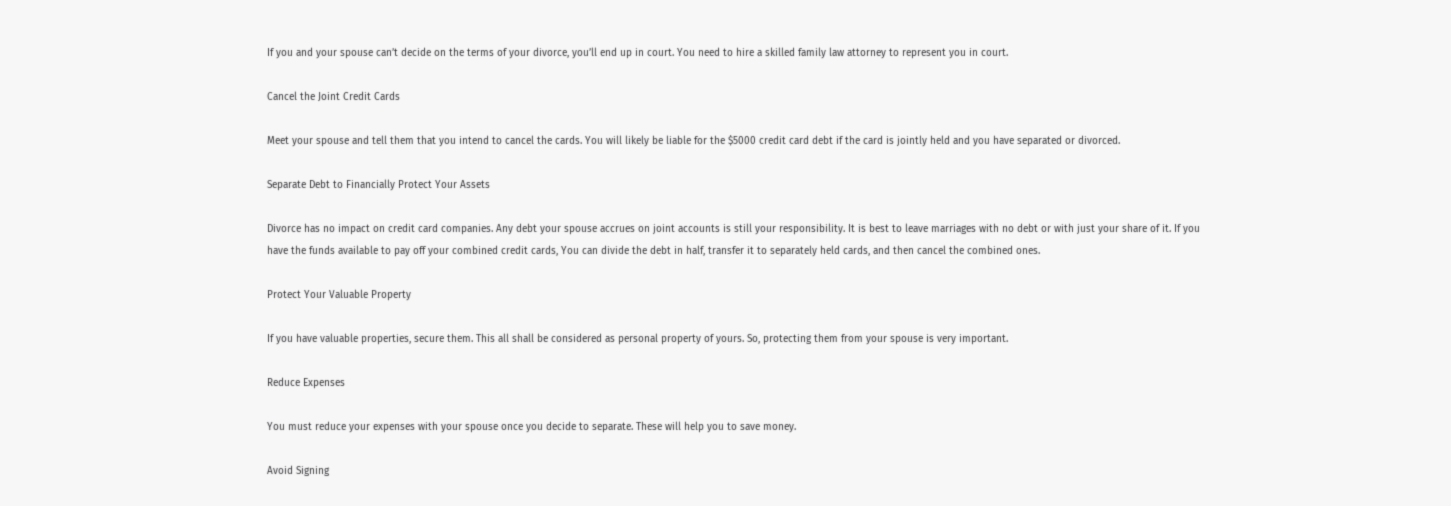If you and your spouse can’t decide on the terms of your divorce, you’ll end up in court. You need to hire a skilled family law attorney to represent you in court.

Cancel the Joint Credit Cards

Meet your spouse and tell them that you intend to cancel the cards. You will likely be liable for the $5000 credit card debt if the card is jointly held and you have separated or divorced.

Separate Debt to Financially Protect Your Assets

Divorce has no impact on credit card companies. Any debt your spouse accrues on joint accounts is still your responsibility. It is best to leave marriages with no debt or with just your share of it. If you have the funds available to pay off your combined credit cards, You can divide the debt in half, transfer it to separately held cards, and then cancel the combined ones.

Protect Your Valuable Property

If you have valuable properties, secure them. This all shall be considered as personal property of yours. So, protecting them from your spouse is very important.

Reduce Expenses

You must reduce your expenses with your spouse once you decide to separate. These will help you to save money.

Avoid Signing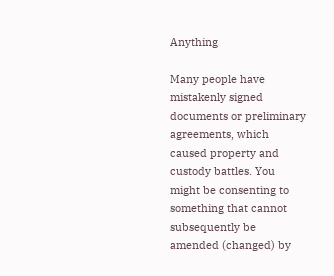Anything

Many people have mistakenly signed documents or preliminary agreements, which caused property and custody battles. You might be consenting to something that cannot subsequently be amended (changed) by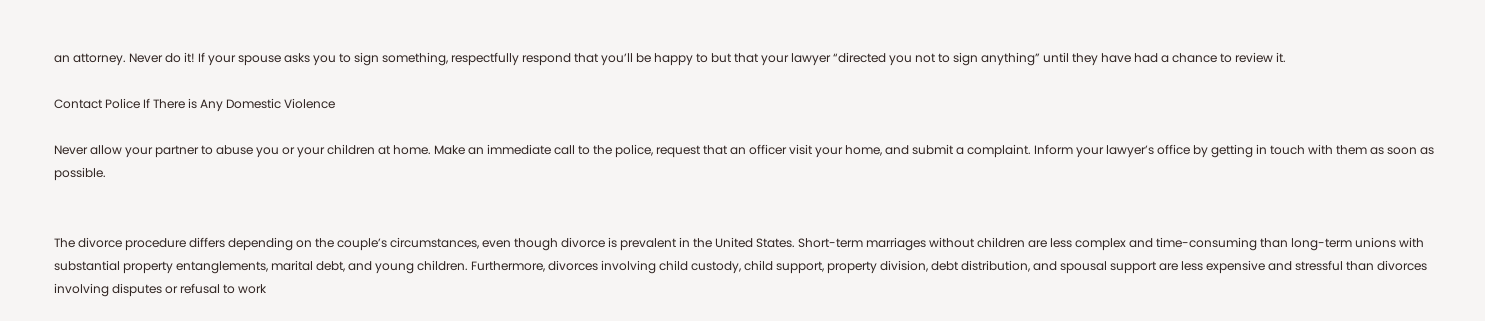an attorney. Never do it! If your spouse asks you to sign something, respectfully respond that you’ll be happy to but that your lawyer “directed you not to sign anything” until they have had a chance to review it.

Contact Police If There is Any Domestic Violence

Never allow your partner to abuse you or your children at home. Make an immediate call to the police, request that an officer visit your home, and submit a complaint. Inform your lawyer’s office by getting in touch with them as soon as possible.


The divorce procedure differs depending on the couple’s circumstances, even though divorce is prevalent in the United States. Short-term marriages without children are less complex and time-consuming than long-term unions with substantial property entanglements, marital debt, and young children. Furthermore, divorces involving child custody, child support, property division, debt distribution, and spousal support are less expensive and stressful than divorces involving disputes or refusal to work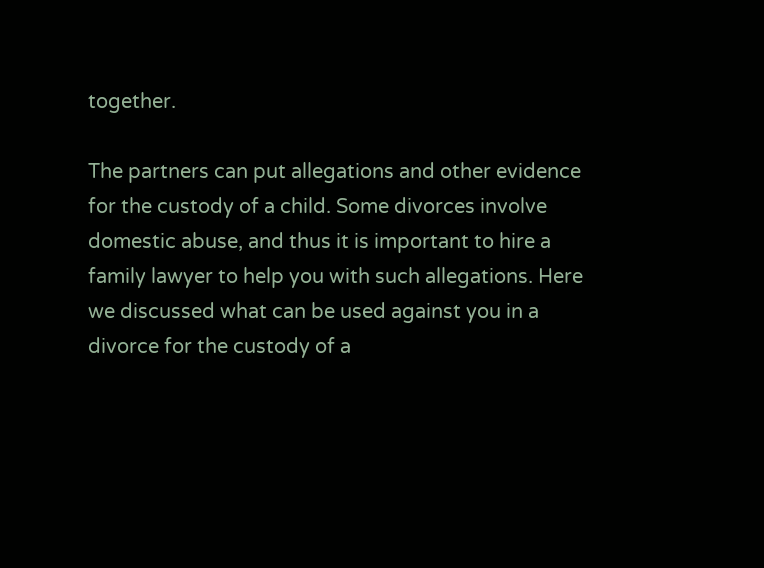together.

The partners can put allegations and other evidence for the custody of a child. Some divorces involve domestic abuse, and thus it is important to hire a family lawyer to help you with such allegations. Here we discussed what can be used against you in a divorce for the custody of a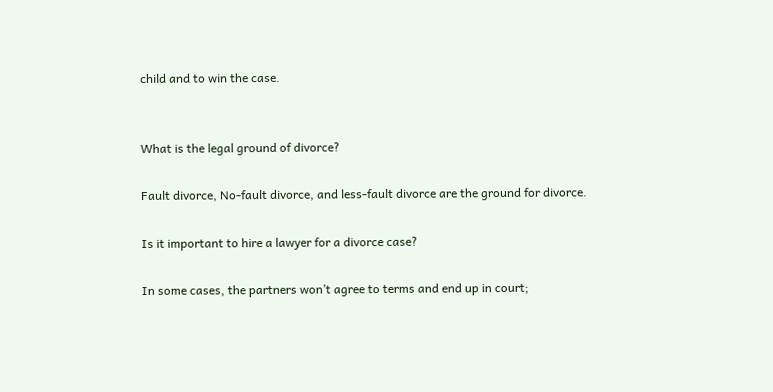child and to win the case.


What is the legal ground of divorce?

Fault divorce, No-fault divorce, and less-fault divorce are the ground for divorce.

Is it important to hire a lawyer for a divorce case?

In some cases, the partners won’t agree to terms and end up in court;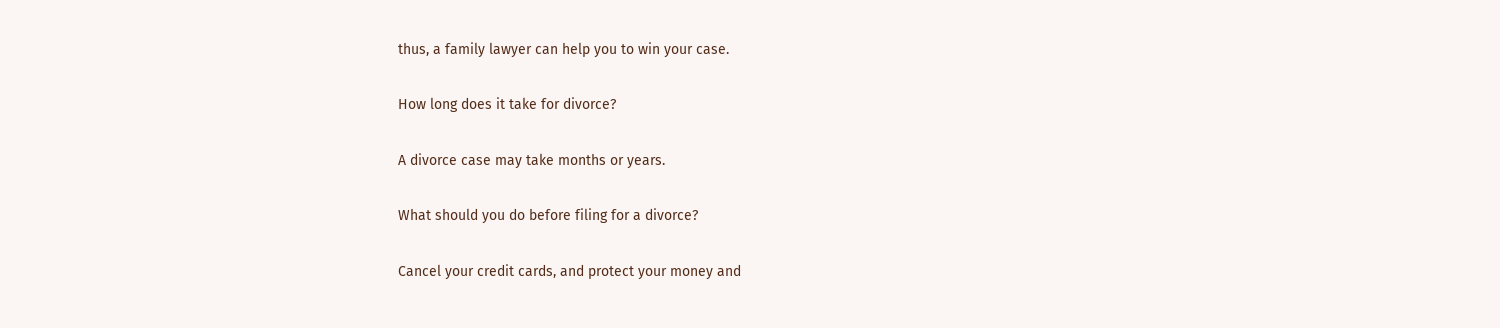thus, a family lawyer can help you to win your case.

How long does it take for divorce?

A divorce case may take months or years.

What should you do before filing for a divorce?

Cancel your credit cards, and protect your money and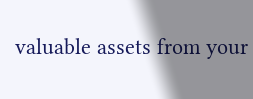valuable assets from your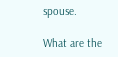spouse.

What are the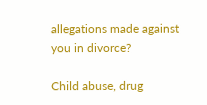allegations made against you in divorce?

Child abuse, drug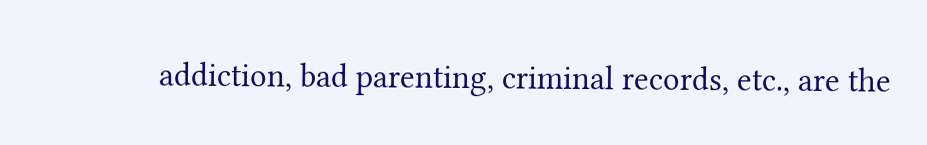addiction, bad parenting, criminal records, etc., are the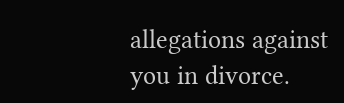allegations against you in divorce.